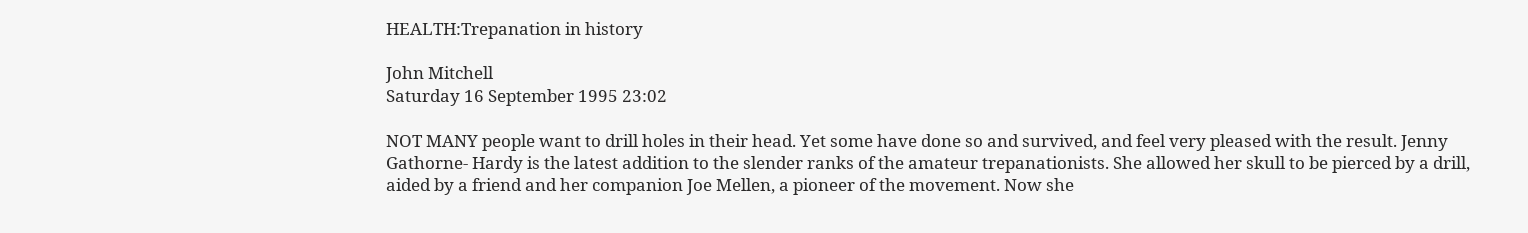HEALTH:Trepanation in history

John Mitchell
Saturday 16 September 1995 23:02

NOT MANY people want to drill holes in their head. Yet some have done so and survived, and feel very pleased with the result. Jenny Gathorne- Hardy is the latest addition to the slender ranks of the amateur trepanationists. She allowed her skull to be pierced by a drill, aided by a friend and her companion Joe Mellen, a pioneer of the movement. Now she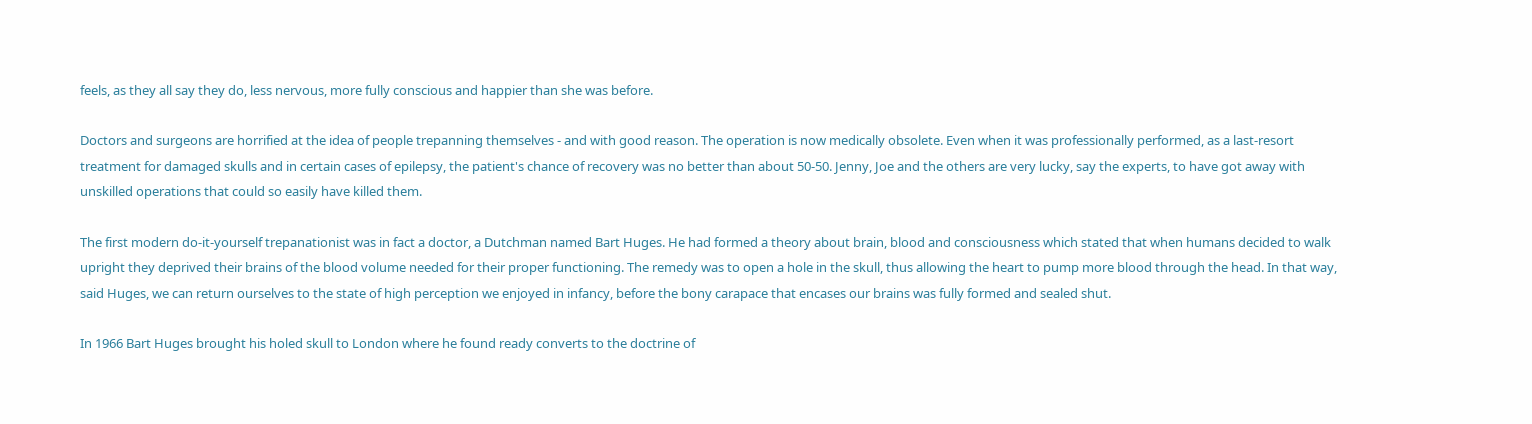feels, as they all say they do, less nervous, more fully conscious and happier than she was before.

Doctors and surgeons are horrified at the idea of people trepanning themselves - and with good reason. The operation is now medically obsolete. Even when it was professionally performed, as a last-resort treatment for damaged skulls and in certain cases of epilepsy, the patient's chance of recovery was no better than about 50-50. Jenny, Joe and the others are very lucky, say the experts, to have got away with unskilled operations that could so easily have killed them.

The first modern do-it-yourself trepanationist was in fact a doctor, a Dutchman named Bart Huges. He had formed a theory about brain, blood and consciousness which stated that when humans decided to walk upright they deprived their brains of the blood volume needed for their proper functioning. The remedy was to open a hole in the skull, thus allowing the heart to pump more blood through the head. In that way, said Huges, we can return ourselves to the state of high perception we enjoyed in infancy, before the bony carapace that encases our brains was fully formed and sealed shut.

In 1966 Bart Huges brought his holed skull to London where he found ready converts to the doctrine of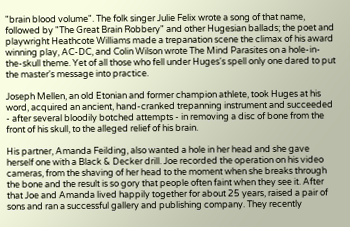"brain blood volume". The folk singer Julie Felix wrote a song of that name, followed by "The Great Brain Robbery" and other Hugesian ballads; the poet and playwright Heathcote Williams made a trepanation scene the climax of his award winning play, AC-DC, and Colin Wilson wrote The Mind Parasites on a hole-in-the-skull theme. Yet of all those who fell under Huges's spell only one dared to put the master's message into practice.

Joseph Mellen, an old Etonian and former champion athlete, took Huges at his word, acquired an ancient, hand-cranked trepanning instrument and succeeded - after several bloodily botched attempts - in removing a disc of bone from the front of his skull, to the alleged relief of his brain.

His partner, Amanda Feilding, also wanted a hole in her head and she gave herself one with a Black & Decker drill. Joe recorded the operation on his video cameras, from the shaving of her head to the moment when she breaks through the bone and the result is so gory that people often faint when they see it. After that Joe and Amanda lived happily together for about 25 years, raised a pair of sons and ran a successful gallery and publishing company. They recently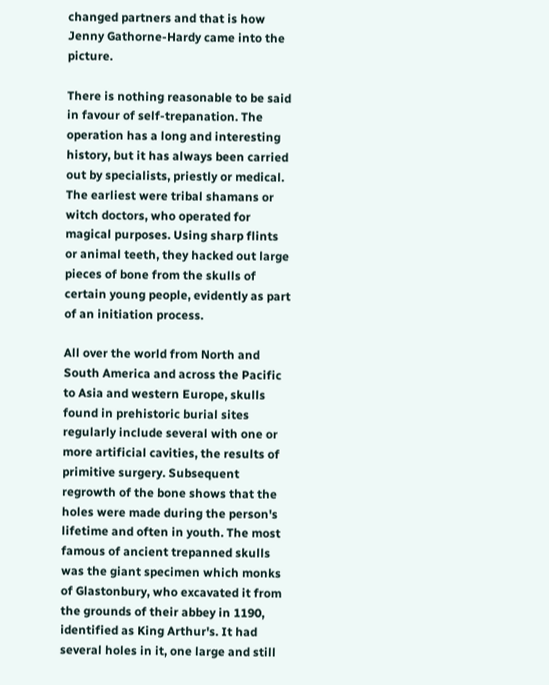changed partners and that is how Jenny Gathorne-Hardy came into the picture.

There is nothing reasonable to be said in favour of self-trepanation. The operation has a long and interesting history, but it has always been carried out by specialists, priestly or medical. The earliest were tribal shamans or witch doctors, who operated for magical purposes. Using sharp flints or animal teeth, they hacked out large pieces of bone from the skulls of certain young people, evidently as part of an initiation process.

All over the world from North and South America and across the Pacific to Asia and western Europe, skulls found in prehistoric burial sites regularly include several with one or more artificial cavities, the results of primitive surgery. Subsequent regrowth of the bone shows that the holes were made during the person's lifetime and often in youth. The most famous of ancient trepanned skulls was the giant specimen which monks of Glastonbury, who excavated it from the grounds of their abbey in 1190, identified as King Arthur's. It had several holes in it, one large and still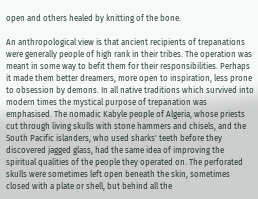open and others healed by knitting of the bone.

An anthropological view is that ancient recipients of trepanations were generally people of high rank in their tribes. The operation was meant in some way to befit them for their responsibilities. Perhaps it made them better dreamers, more open to inspiration, less prone to obsession by demons. In all native traditions which survived into modern times the mystical purpose of trepanation was emphasised. The nomadic Kabyle people of Algeria, whose priests cut through living skulls with stone hammers and chisels, and the South Pacific islanders, who used sharks' teeth before they discovered jagged glass, had the same idea of improving the spiritual qualities of the people they operated on. The perforated skulls were sometimes left open beneath the skin, sometimes closed with a plate or shell, but behind all the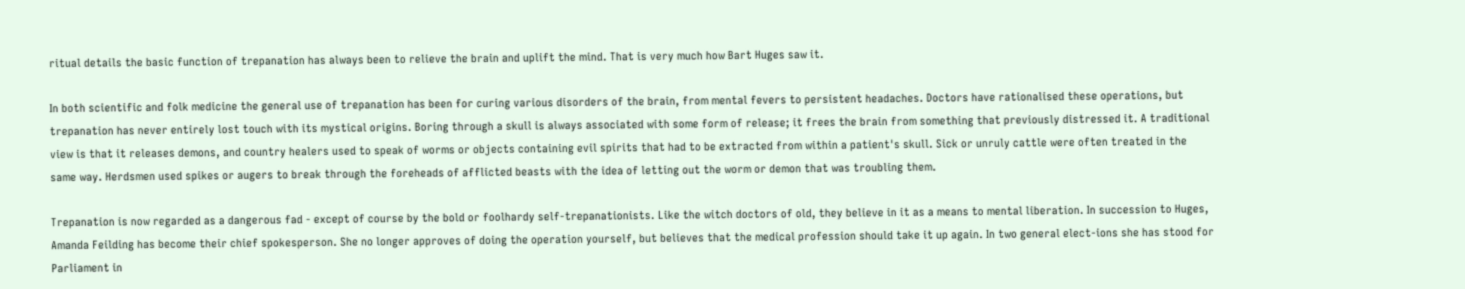ritual details the basic function of trepanation has always been to relieve the brain and uplift the mind. That is very much how Bart Huges saw it.

In both scientific and folk medicine the general use of trepanation has been for curing various disorders of the brain, from mental fevers to persistent headaches. Doctors have rationalised these operations, but trepanation has never entirely lost touch with its mystical origins. Boring through a skull is always associated with some form of release; it frees the brain from something that previously distressed it. A traditional view is that it releases demons, and country healers used to speak of worms or objects containing evil spirits that had to be extracted from within a patient's skull. Sick or unruly cattle were often treated in the same way. Herdsmen used spikes or augers to break through the foreheads of afflicted beasts with the idea of letting out the worm or demon that was troubling them.

Trepanation is now regarded as a dangerous fad - except of course by the bold or foolhardy self-trepanationists. Like the witch doctors of old, they believe in it as a means to mental liberation. In succession to Huges, Amanda Feilding has become their chief spokesperson. She no longer approves of doing the operation yourself, but believes that the medical profession should take it up again. In two general elect-ions she has stood for Parliament in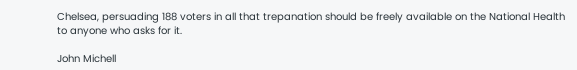Chelsea, persuading 188 voters in all that trepanation should be freely available on the National Health to anyone who asks for it.

John Michell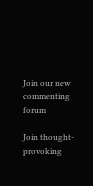Join our new commenting forum

Join thought-provoking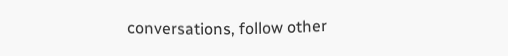conversations, follow other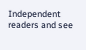Independent readers and see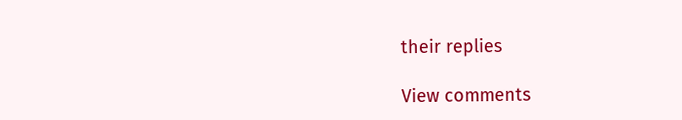their replies

View comments